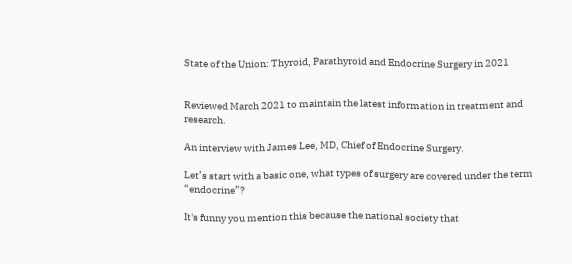State of the Union: Thyroid, Parathyroid and Endocrine Surgery in 2021


Reviewed March 2021 to maintain the latest information in treatment and research.

An interview with James Lee, MD, Chief of Endocrine Surgery.

Let’s start with a basic one, what types of surgery are covered under the term “endocrine”?

It's funny you mention this because the national society that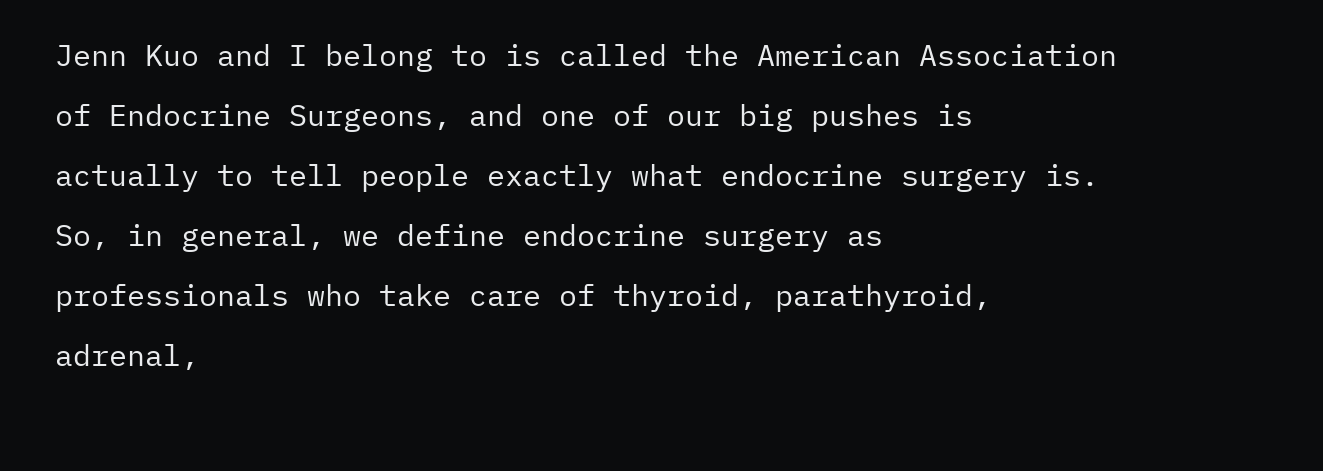Jenn Kuo and I belong to is called the American Association of Endocrine Surgeons, and one of our big pushes is actually to tell people exactly what endocrine surgery is. So, in general, we define endocrine surgery as professionals who take care of thyroid, parathyroid, adrenal,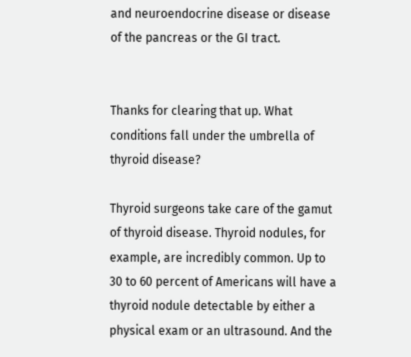and neuroendocrine disease or disease of the pancreas or the GI tract.


Thanks for clearing that up. What conditions fall under the umbrella of thyroid disease?

Thyroid surgeons take care of the gamut of thyroid disease. Thyroid nodules, for example, are incredibly common. Up to 30 to 60 percent of Americans will have a thyroid nodule detectable by either a physical exam or an ultrasound. And the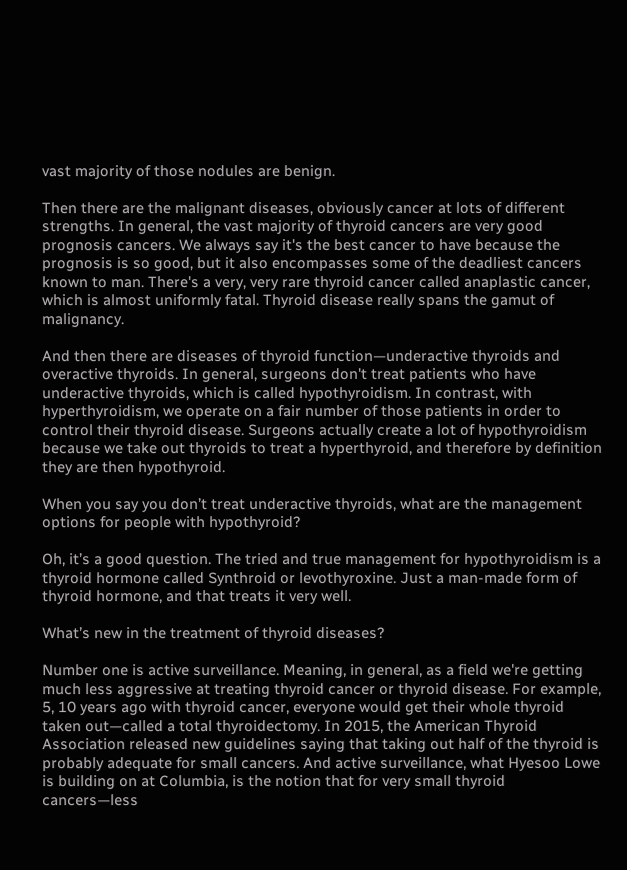vast majority of those nodules are benign.

Then there are the malignant diseases, obviously cancer at lots of different strengths. In general, the vast majority of thyroid cancers are very good prognosis cancers. We always say it's the best cancer to have because the prognosis is so good, but it also encompasses some of the deadliest cancers known to man. There's a very, very rare thyroid cancer called anaplastic cancer, which is almost uniformly fatal. Thyroid disease really spans the gamut of malignancy.

And then there are diseases of thyroid function—underactive thyroids and overactive thyroids. In general, surgeons don't treat patients who have underactive thyroids, which is called hypothyroidism. In contrast, with hyperthyroidism, we operate on a fair number of those patients in order to control their thyroid disease. Surgeons actually create a lot of hypothyroidism because we take out thyroids to treat a hyperthyroid, and therefore by definition they are then hypothyroid.

When you say you don’t treat underactive thyroids, what are the management options for people with hypothyroid?

Oh, it’s a good question. The tried and true management for hypothyroidism is a thyroid hormone called Synthroid or levothyroxine. Just a man-made form of thyroid hormone, and that treats it very well.

What’s new in the treatment of thyroid diseases?

Number one is active surveillance. Meaning, in general, as a field we're getting much less aggressive at treating thyroid cancer or thyroid disease. For example, 5, 10 years ago with thyroid cancer, everyone would get their whole thyroid taken out—called a total thyroidectomy. In 2015, the American Thyroid Association released new guidelines saying that taking out half of the thyroid is probably adequate for small cancers. And active surveillance, what Hyesoo Lowe is building on at Columbia, is the notion that for very small thyroid cancers—less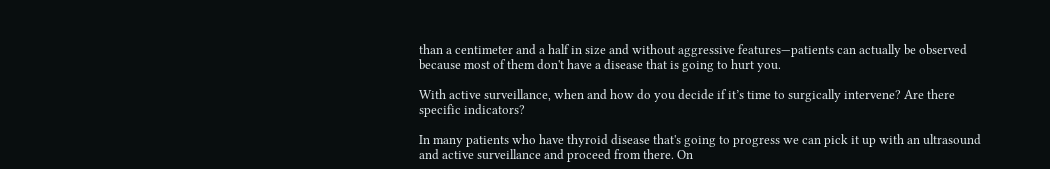than a centimeter and a half in size and without aggressive features—patients can actually be observed because most of them don't have a disease that is going to hurt you.

With active surveillance, when and how do you decide if it’s time to surgically intervene? Are there specific indicators?

In many patients who have thyroid disease that's going to progress we can pick it up with an ultrasound and active surveillance and proceed from there. On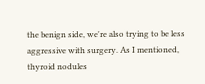the benign side, we're also trying to be less aggressive with surgery. As I mentioned, thyroid nodules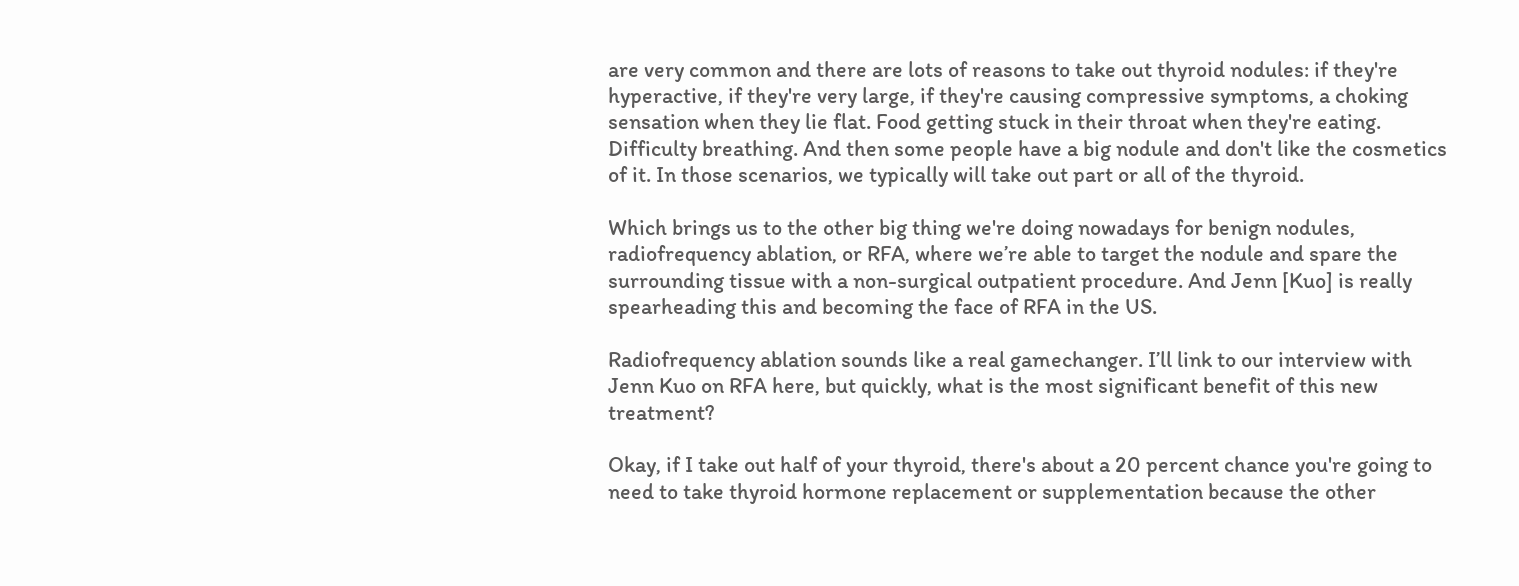are very common and there are lots of reasons to take out thyroid nodules: if they're hyperactive, if they're very large, if they're causing compressive symptoms, a choking sensation when they lie flat. Food getting stuck in their throat when they're eating. Difficulty breathing. And then some people have a big nodule and don't like the cosmetics of it. In those scenarios, we typically will take out part or all of the thyroid.

Which brings us to the other big thing we're doing nowadays for benign nodules, radiofrequency ablation, or RFA, where we’re able to target the nodule and spare the surrounding tissue with a non-surgical outpatient procedure. And Jenn [Kuo] is really spearheading this and becoming the face of RFA in the US.

Radiofrequency ablation sounds like a real gamechanger. I’ll link to our interview with Jenn Kuo on RFA here, but quickly, what is the most significant benefit of this new treatment?

Okay, if I take out half of your thyroid, there's about a 20 percent chance you're going to need to take thyroid hormone replacement or supplementation because the other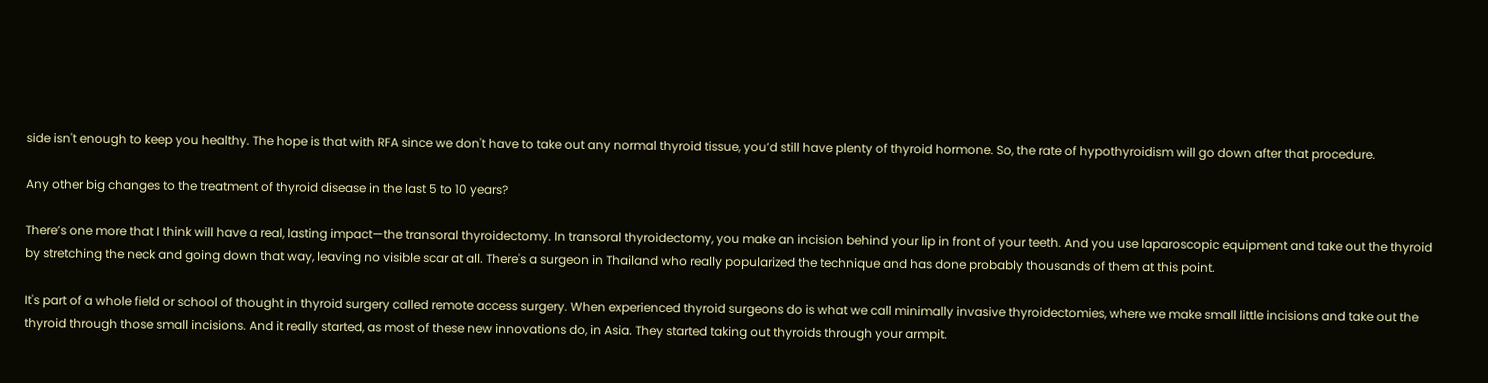side isn't enough to keep you healthy. The hope is that with RFA since we don't have to take out any normal thyroid tissue, you’d still have plenty of thyroid hormone. So, the rate of hypothyroidism will go down after that procedure.

Any other big changes to the treatment of thyroid disease in the last 5 to 10 years?

There’s one more that I think will have a real, lasting impact—the transoral thyroidectomy. In transoral thyroidectomy, you make an incision behind your lip in front of your teeth. And you use laparoscopic equipment and take out the thyroid by stretching the neck and going down that way, leaving no visible scar at all. There's a surgeon in Thailand who really popularized the technique and has done probably thousands of them at this point.

It's part of a whole field or school of thought in thyroid surgery called remote access surgery. When experienced thyroid surgeons do is what we call minimally invasive thyroidectomies, where we make small little incisions and take out the thyroid through those small incisions. And it really started, as most of these new innovations do, in Asia. They started taking out thyroids through your armpit.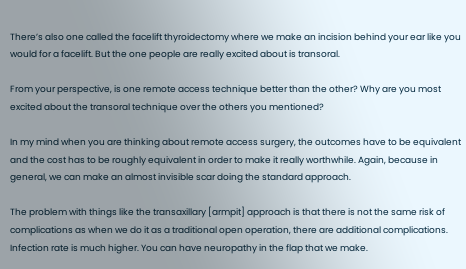There’s also one called the facelift thyroidectomy where we make an incision behind your ear like you would for a facelift. But the one people are really excited about is transoral.

From your perspective, is one remote access technique better than the other? Why are you most excited about the transoral technique over the others you mentioned?

In my mind when you are thinking about remote access surgery, the outcomes have to be equivalent and the cost has to be roughly equivalent in order to make it really worthwhile. Again, because in general, we can make an almost invisible scar doing the standard approach.

The problem with things like the transaxillary [armpit] approach is that there is not the same risk of complications as when we do it as a traditional open operation, there are additional complications. Infection rate is much higher. You can have neuropathy in the flap that we make.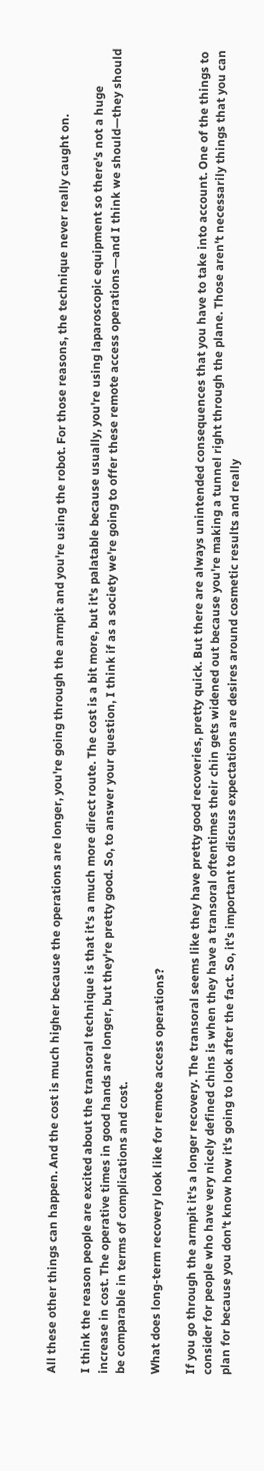All these other things can happen. And the cost is much higher because the operations are longer, you're going through the armpit and you're using the robot. For those reasons, the technique never really caught on.

I think the reason people are excited about the transoral technique is that it's a much more direct route. The cost is a bit more, but it's palatable because usually, you're using laparoscopic equipment so there's not a huge increase in cost. The operative times in good hands are longer, but they're pretty good. So, to answer your question, I think if as a society we're going to offer these remote access operations—and I think we should—they should be comparable in terms of complications and cost.

What does long-term recovery look like for remote access operations?

If you go through the armpit it's a longer recovery. The transoral seems like they have pretty good recoveries, pretty quick. But there are always unintended consequences that you have to take into account. One of the things to consider for people who have very nicely defined chins is when they have a transoral oftentimes their chin gets widened out because you're making a tunnel right through the plane. Those aren't necessarily things that you can plan for because you don't know how it's going to look after the fact. So, it’s important to discuss expectations are desires around cosmetic results and really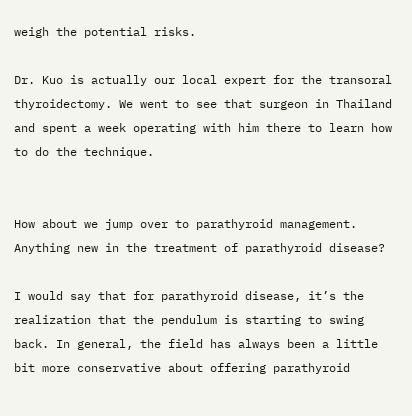weigh the potential risks.

Dr. Kuo is actually our local expert for the transoral thyroidectomy. We went to see that surgeon in Thailand and spent a week operating with him there to learn how to do the technique.


How about we jump over to parathyroid management. Anything new in the treatment of parathyroid disease?

I would say that for parathyroid disease, it’s the realization that the pendulum is starting to swing back. In general, the field has always been a little bit more conservative about offering parathyroid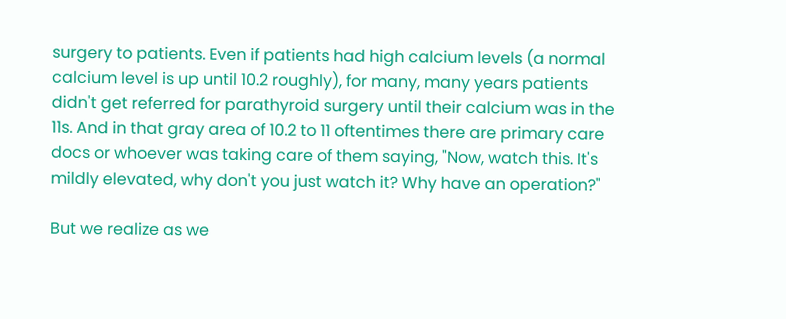surgery to patients. Even if patients had high calcium levels (a normal calcium level is up until 10.2 roughly), for many, many years patients didn't get referred for parathyroid surgery until their calcium was in the 11s. And in that gray area of 10.2 to 11 oftentimes there are primary care docs or whoever was taking care of them saying, "Now, watch this. It's mildly elevated, why don't you just watch it? Why have an operation?"

But we realize as we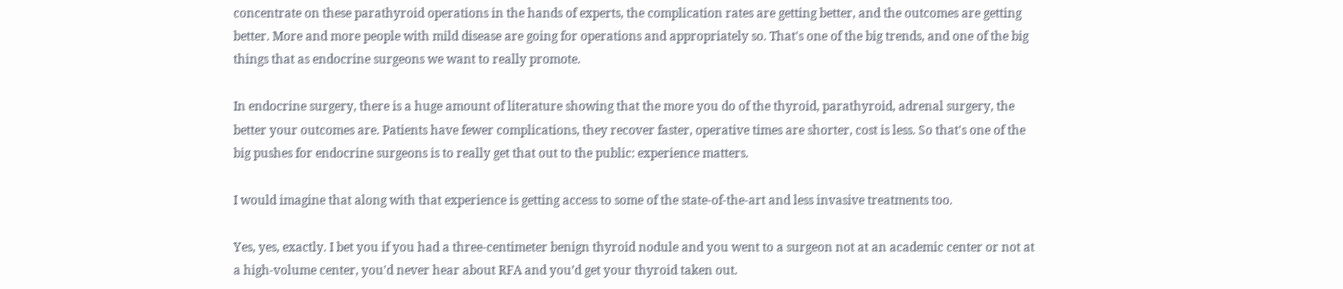concentrate on these parathyroid operations in the hands of experts, the complication rates are getting better, and the outcomes are getting better. More and more people with mild disease are going for operations and appropriately so. That's one of the big trends, and one of the big things that as endocrine surgeons we want to really promote.

In endocrine surgery, there is a huge amount of literature showing that the more you do of the thyroid, parathyroid, adrenal surgery, the better your outcomes are. Patients have fewer complications, they recover faster, operative times are shorter, cost is less. So that's one of the big pushes for endocrine surgeons is to really get that out to the public: experience matters.

I would imagine that along with that experience is getting access to some of the state-of-the-art and less invasive treatments too.

Yes, yes, exactly. I bet you if you had a three-centimeter benign thyroid nodule and you went to a surgeon not at an academic center or not at a high-volume center, you'd never hear about RFA and you’d get your thyroid taken out.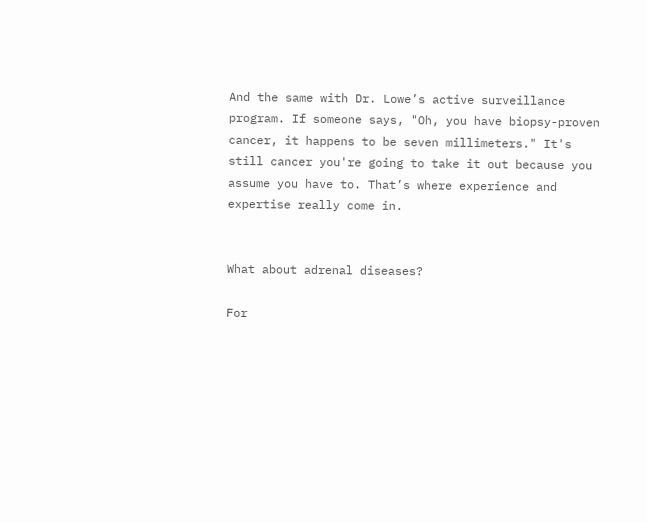And the same with Dr. Lowe’s active surveillance program. If someone says, "Oh, you have biopsy-proven cancer, it happens to be seven millimeters." It's still cancer you're going to take it out because you assume you have to. That’s where experience and expertise really come in.


What about adrenal diseases?

For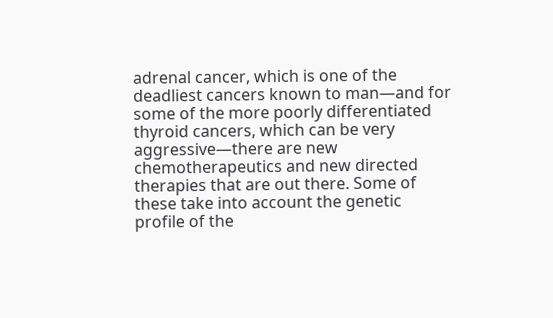adrenal cancer, which is one of the deadliest cancers known to man—and for some of the more poorly differentiated thyroid cancers, which can be very aggressive—there are new chemotherapeutics and new directed therapies that are out there. Some of these take into account the genetic profile of the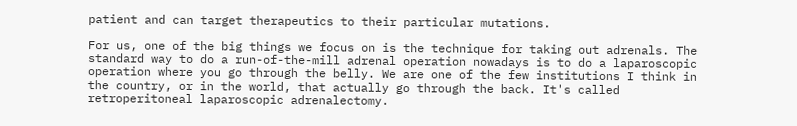patient and can target therapeutics to their particular mutations.

For us, one of the big things we focus on is the technique for taking out adrenals. The standard way to do a run-of-the-mill adrenal operation nowadays is to do a laparoscopic operation where you go through the belly. We are one of the few institutions I think in the country, or in the world, that actually go through the back. It's called retroperitoneal laparoscopic adrenalectomy.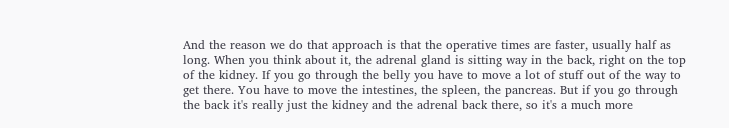And the reason we do that approach is that the operative times are faster, usually half as long. When you think about it, the adrenal gland is sitting way in the back, right on the top of the kidney. If you go through the belly you have to move a lot of stuff out of the way to get there. You have to move the intestines, the spleen, the pancreas. But if you go through the back it's really just the kidney and the adrenal back there, so it's a much more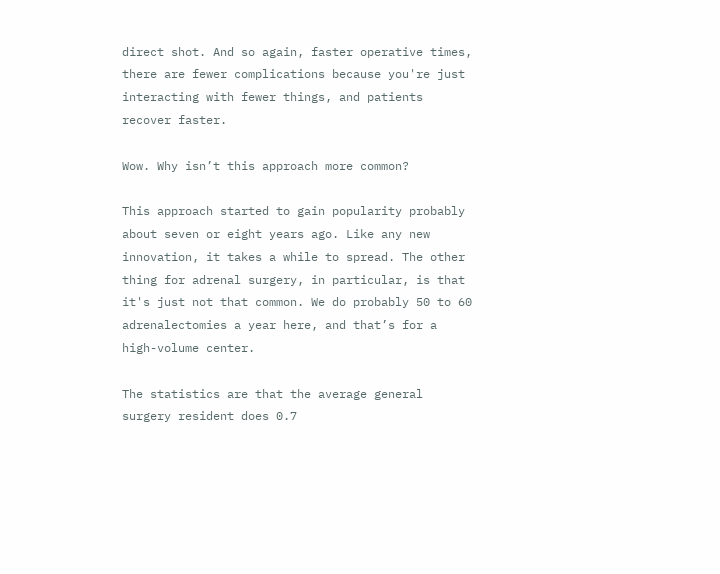direct shot. And so again, faster operative times, there are fewer complications because you're just interacting with fewer things, and patients recover faster.

Wow. Why isn’t this approach more common?

This approach started to gain popularity probably about seven or eight years ago. Like any new innovation, it takes a while to spread. The other thing for adrenal surgery, in particular, is that it's just not that common. We do probably 50 to 60 adrenalectomies a year here, and that’s for a high-volume center.

The statistics are that the average general surgery resident does 0.7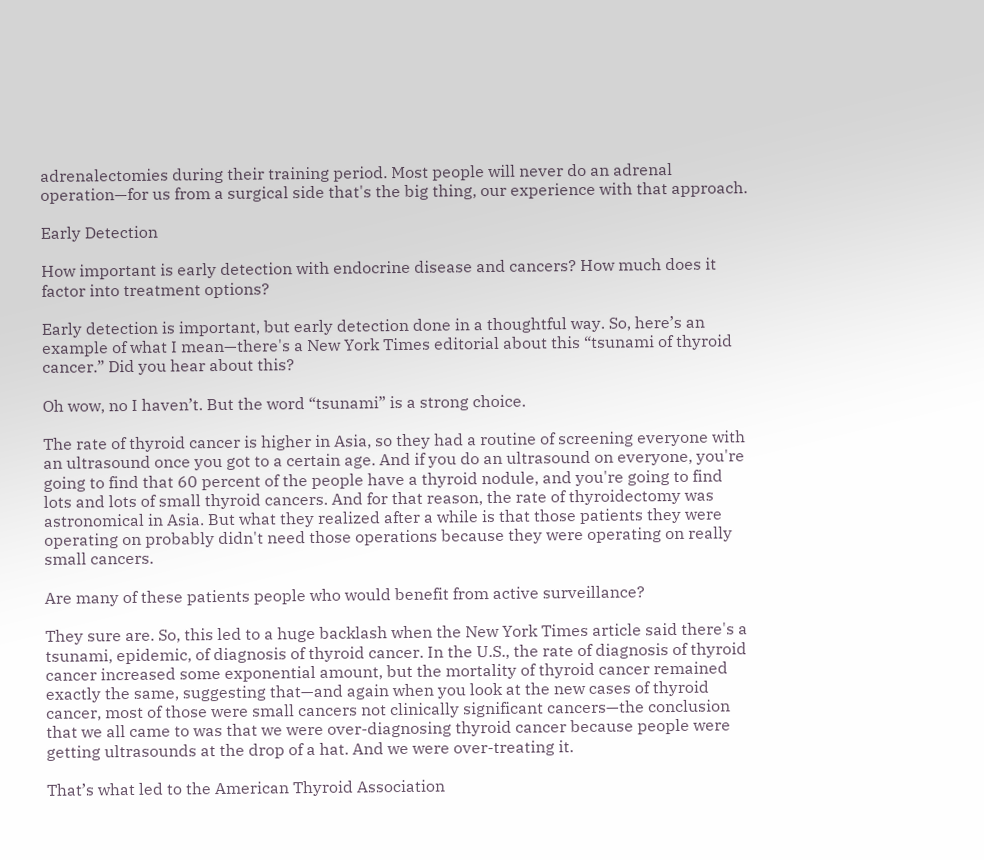adrenalectomies during their training period. Most people will never do an adrenal operation—for us from a surgical side that's the big thing, our experience with that approach.

Early Detection

How important is early detection with endocrine disease and cancers? How much does it factor into treatment options?

Early detection is important, but early detection done in a thoughtful way. So, here’s an example of what I mean—there's a New York Times editorial about this “tsunami of thyroid cancer.” Did you hear about this?

Oh wow, no I haven’t. But the word “tsunami” is a strong choice.

The rate of thyroid cancer is higher in Asia, so they had a routine of screening everyone with an ultrasound once you got to a certain age. And if you do an ultrasound on everyone, you're going to find that 60 percent of the people have a thyroid nodule, and you're going to find lots and lots of small thyroid cancers. And for that reason, the rate of thyroidectomy was astronomical in Asia. But what they realized after a while is that those patients they were operating on probably didn't need those operations because they were operating on really small cancers.

Are many of these patients people who would benefit from active surveillance?

They sure are. So, this led to a huge backlash when the New York Times article said there's a tsunami, epidemic, of diagnosis of thyroid cancer. In the U.S., the rate of diagnosis of thyroid cancer increased some exponential amount, but the mortality of thyroid cancer remained exactly the same, suggesting that—and again when you look at the new cases of thyroid cancer, most of those were small cancers not clinically significant cancers—the conclusion that we all came to was that we were over-diagnosing thyroid cancer because people were getting ultrasounds at the drop of a hat. And we were over-treating it.

That’s what led to the American Thyroid Association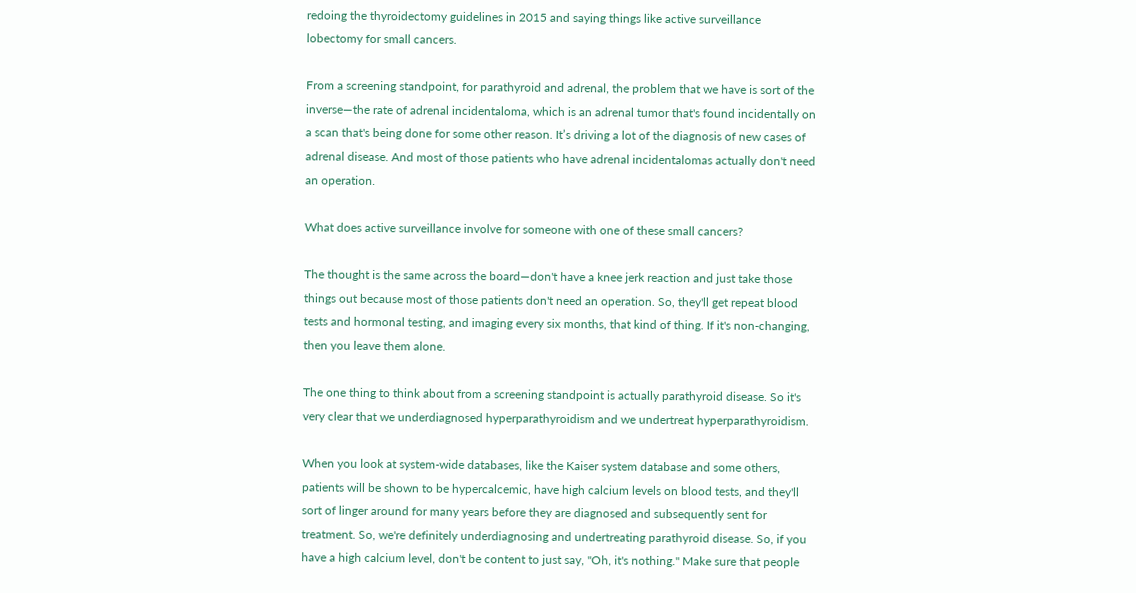redoing the thyroidectomy guidelines in 2015 and saying things like active surveillance lobectomy for small cancers.

From a screening standpoint, for parathyroid and adrenal, the problem that we have is sort of the inverse—the rate of adrenal incidentaloma, which is an adrenal tumor that's found incidentally on a scan that's being done for some other reason. It’s driving a lot of the diagnosis of new cases of adrenal disease. And most of those patients who have adrenal incidentalomas actually don't need an operation.

What does active surveillance involve for someone with one of these small cancers?

The thought is the same across the board—don't have a knee jerk reaction and just take those things out because most of those patients don't need an operation. So, they'll get repeat blood tests and hormonal testing, and imaging every six months, that kind of thing. If it's non-changing, then you leave them alone.

The one thing to think about from a screening standpoint is actually parathyroid disease. So it's very clear that we underdiagnosed hyperparathyroidism and we undertreat hyperparathyroidism.

When you look at system-wide databases, like the Kaiser system database and some others, patients will be shown to be hypercalcemic, have high calcium levels on blood tests, and they'll sort of linger around for many years before they are diagnosed and subsequently sent for treatment. So, we're definitely underdiagnosing and undertreating parathyroid disease. So, if you have a high calcium level, don't be content to just say, "Oh, it's nothing." Make sure that people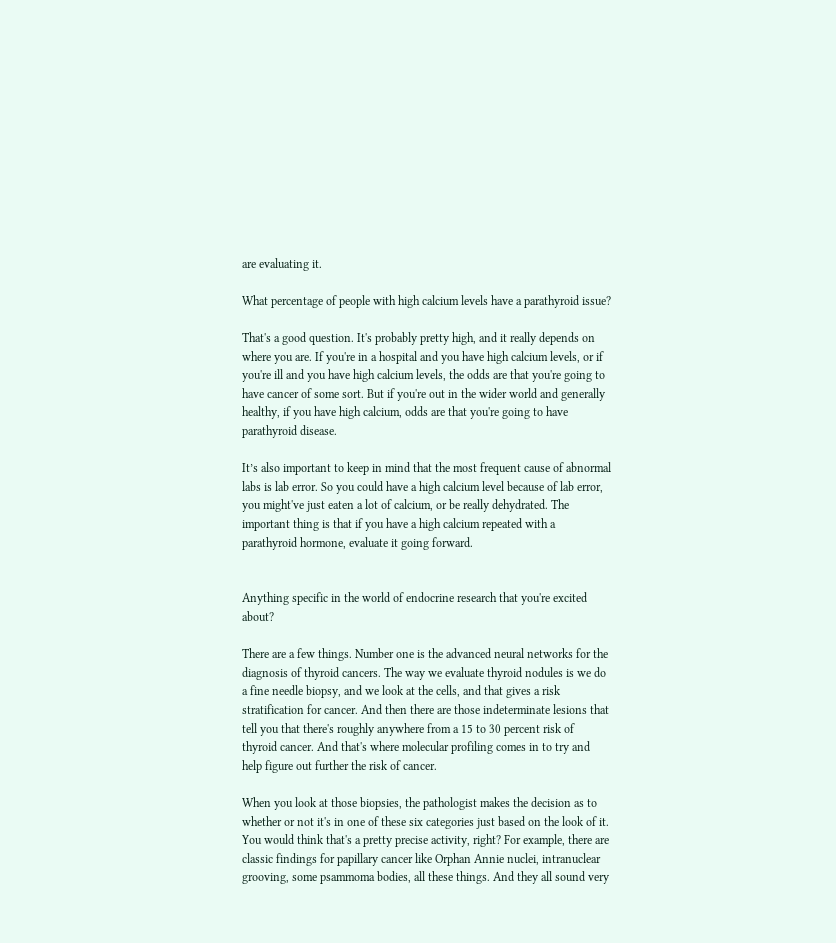are evaluating it.

What percentage of people with high calcium levels have a parathyroid issue?

That's a good question. It's probably pretty high, and it really depends on where you are. If you're in a hospital and you have high calcium levels, or if you're ill and you have high calcium levels, the odds are that you're going to have cancer of some sort. But if you're out in the wider world and generally healthy, if you have high calcium, odds are that you're going to have parathyroid disease.

It’s also important to keep in mind that the most frequent cause of abnormal labs is lab error. So you could have a high calcium level because of lab error, you might've just eaten a lot of calcium, or be really dehydrated. The important thing is that if you have a high calcium repeated with a parathyroid hormone, evaluate it going forward.


Anything specific in the world of endocrine research that you're excited about?

There are a few things. Number one is the advanced neural networks for the diagnosis of thyroid cancers. The way we evaluate thyroid nodules is we do a fine needle biopsy, and we look at the cells, and that gives a risk stratification for cancer. And then there are those indeterminate lesions that tell you that there's roughly anywhere from a 15 to 30 percent risk of thyroid cancer. And that's where molecular profiling comes in to try and help figure out further the risk of cancer.

When you look at those biopsies, the pathologist makes the decision as to whether or not it's in one of these six categories just based on the look of it. You would think that's a pretty precise activity, right? For example, there are classic findings for papillary cancer like Orphan Annie nuclei, intranuclear grooving, some psammoma bodies, all these things. And they all sound very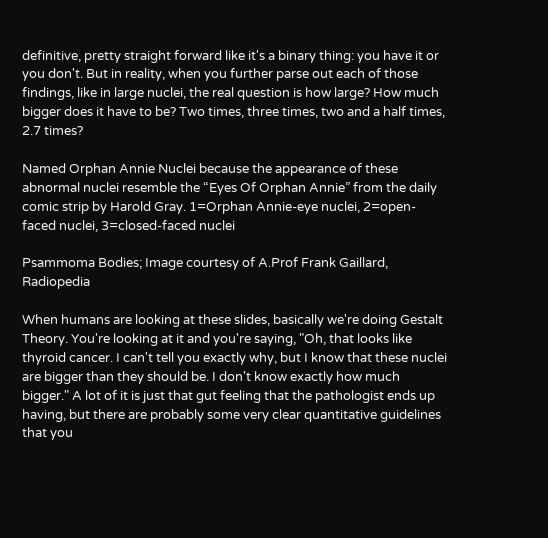definitive, pretty straight forward like it's a binary thing: you have it or you don't. But in reality, when you further parse out each of those findings, like in large nuclei, the real question is how large? How much bigger does it have to be? Two times, three times, two and a half times, 2.7 times?

Named Orphan Annie Nuclei because the appearance of these abnormal nuclei resemble the “Eyes Of Orphan Annie” from the daily comic strip by Harold Gray. 1=Orphan Annie-eye nuclei, 2=open-faced nuclei, 3=closed-faced nuclei

Psammoma Bodies; Image courtesy of A.Prof Frank Gaillard, Radiopedia

When humans are looking at these slides, basically we're doing Gestalt Theory. You're looking at it and you're saying, "Oh, that looks like thyroid cancer. I can't tell you exactly why, but I know that these nuclei are bigger than they should be. I don't know exactly how much bigger." A lot of it is just that gut feeling that the pathologist ends up having, but there are probably some very clear quantitative guidelines that you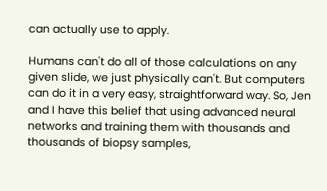can actually use to apply.

Humans can't do all of those calculations on any given slide, we just physically can't. But computers can do it in a very easy, straightforward way. So, Jen and I have this belief that using advanced neural networks and training them with thousands and thousands of biopsy samples,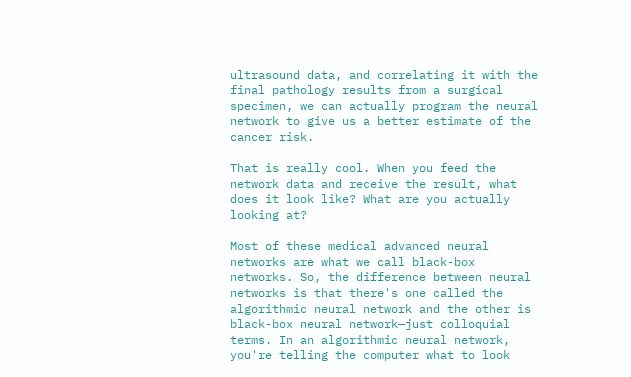ultrasound data, and correlating it with the final pathology results from a surgical specimen, we can actually program the neural network to give us a better estimate of the cancer risk.

That is really cool. When you feed the network data and receive the result, what does it look like? What are you actually looking at?

Most of these medical advanced neural networks are what we call black-box networks. So, the difference between neural networks is that there's one called the algorithmic neural network and the other is black-box neural network—just colloquial terms. In an algorithmic neural network, you're telling the computer what to look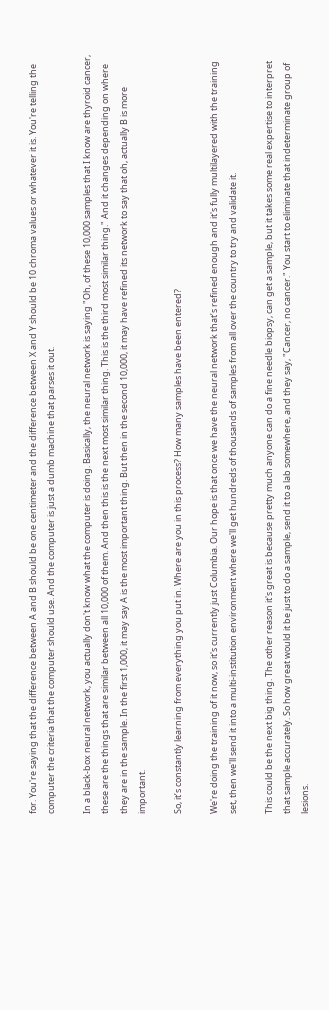for. You're saying that the difference between A and B should be one centimeter and the difference between X and Y should be 10 chroma values or whatever it is. You're telling the computer the criteria that the computer should use. And the computer is just a dumb machine that parses it out.

In a black-box neural network, you actually don't know what the computer is doing. Basically, the neural network is saying "Oh, of these 10,000 samples that I know are thyroid cancer, these are the things that are similar between all 10,000 of them. And then this is the next most similar thing. This is the third most similar thing." And it changes depending on where they are in the sample. In the first 1,000, it may say A is the most important thing. But then in the second 10,000, it may have refined its network to say that oh, actually B is more important.

So, it’s constantly learning from everything you put in. Where are you in this process? How many samples have been entered?

We're doing the training of it now, so it's currently just Columbia. Our hope is that once we have the neural network that’s refined enough and it's fully multilayered with the training set, then we'll send it into a multi-institution environment where we'll get hundreds of thousands of samples from all over the country to try and validate it.

This could be the next big thing. The other reason it's great is because pretty much anyone can do a fine needle biopsy, can get a sample, but it takes some real expertise to interpret that sample accurately. So how great would it be just to do a sample, send it to a lab somewhere, and they say, "Cancer, no cancer." You start to eliminate that indeterminate group of lesions.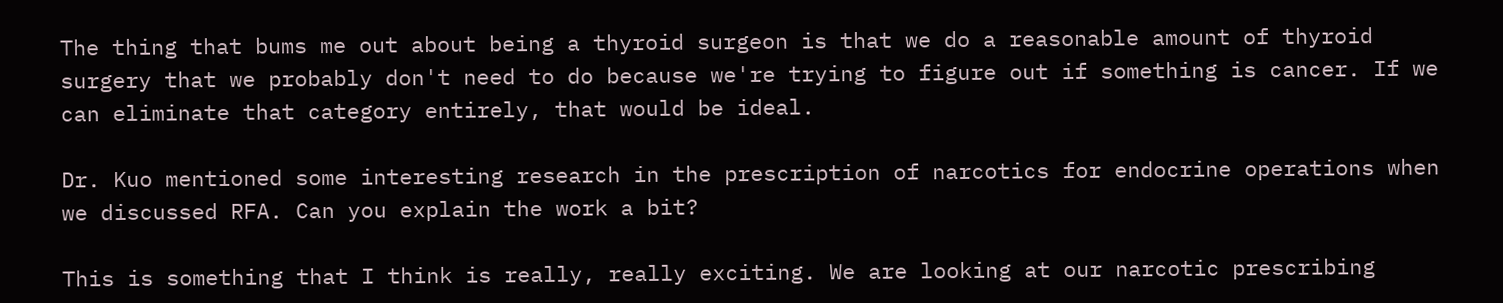The thing that bums me out about being a thyroid surgeon is that we do a reasonable amount of thyroid surgery that we probably don't need to do because we're trying to figure out if something is cancer. If we can eliminate that category entirely, that would be ideal.

Dr. Kuo mentioned some interesting research in the prescription of narcotics for endocrine operations when we discussed RFA. Can you explain the work a bit?

This is something that I think is really, really exciting. We are looking at our narcotic prescribing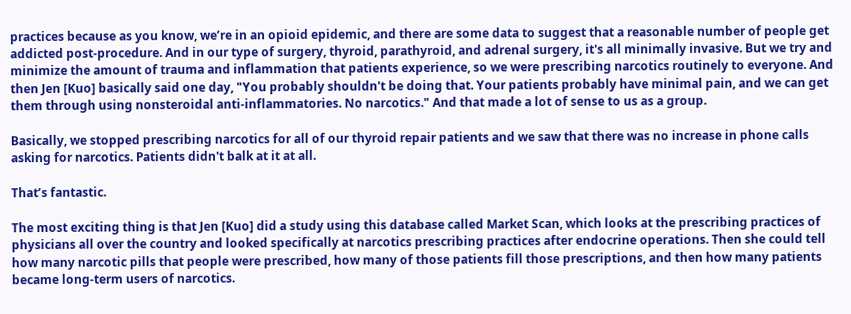practices because as you know, we’re in an opioid epidemic, and there are some data to suggest that a reasonable number of people get addicted post-procedure. And in our type of surgery, thyroid, parathyroid, and adrenal surgery, it's all minimally invasive. But we try and minimize the amount of trauma and inflammation that patients experience, so we were prescribing narcotics routinely to everyone. And then Jen [Kuo] basically said one day, "You probably shouldn't be doing that. Your patients probably have minimal pain, and we can get them through using nonsteroidal anti-inflammatories. No narcotics." And that made a lot of sense to us as a group.

Basically, we stopped prescribing narcotics for all of our thyroid repair patients and we saw that there was no increase in phone calls asking for narcotics. Patients didn't balk at it at all.

That’s fantastic.

The most exciting thing is that Jen [Kuo] did a study using this database called Market Scan, which looks at the prescribing practices of physicians all over the country and looked specifically at narcotics prescribing practices after endocrine operations. Then she could tell how many narcotic pills that people were prescribed, how many of those patients fill those prescriptions, and then how many patients became long-term users of narcotics.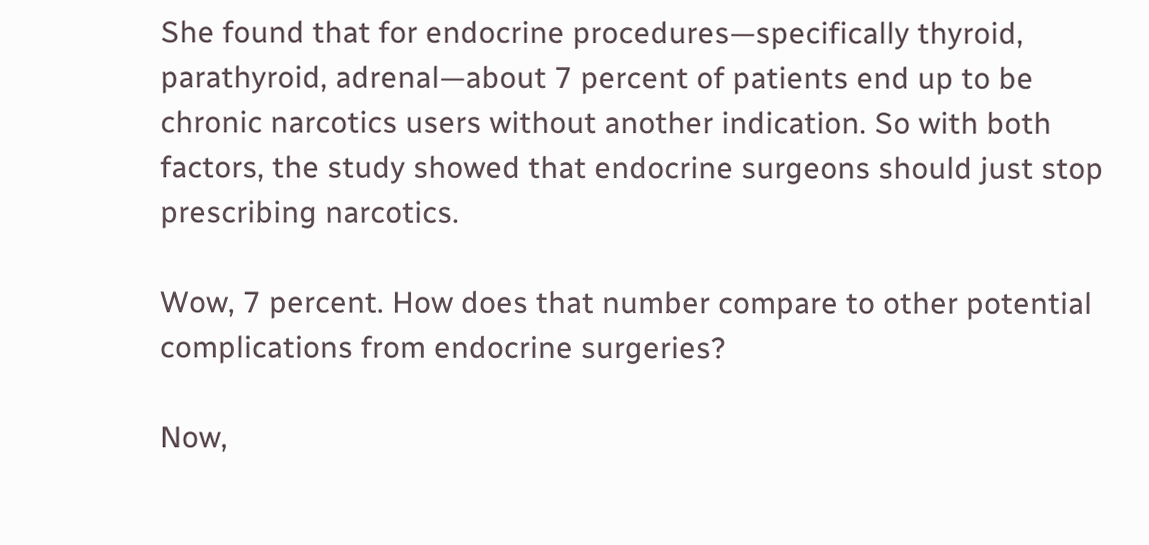She found that for endocrine procedures—specifically thyroid, parathyroid, adrenal—about 7 percent of patients end up to be chronic narcotics users without another indication. So with both factors, the study showed that endocrine surgeons should just stop prescribing narcotics.

Wow, 7 percent. How does that number compare to other potential complications from endocrine surgeries?

Now,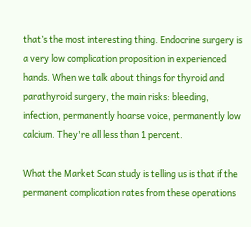that’s the most interesting thing. Endocrine surgery is a very low complication proposition in experienced hands. When we talk about things for thyroid and parathyroid surgery, the main risks: bleeding, infection, permanently hoarse voice, permanently low calcium. They're all less than 1 percent.

What the Market Scan study is telling us is that if the permanent complication rates from these operations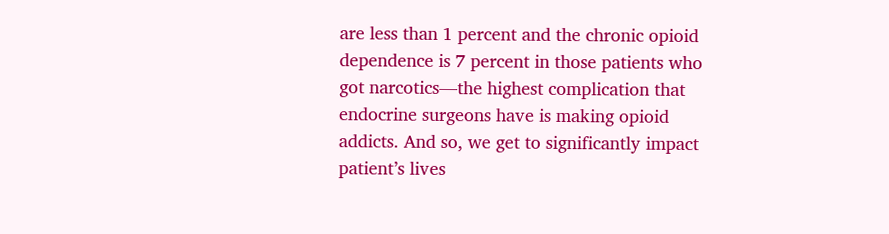are less than 1 percent and the chronic opioid dependence is 7 percent in those patients who got narcotics—the highest complication that endocrine surgeons have is making opioid addicts. And so, we get to significantly impact patient’s lives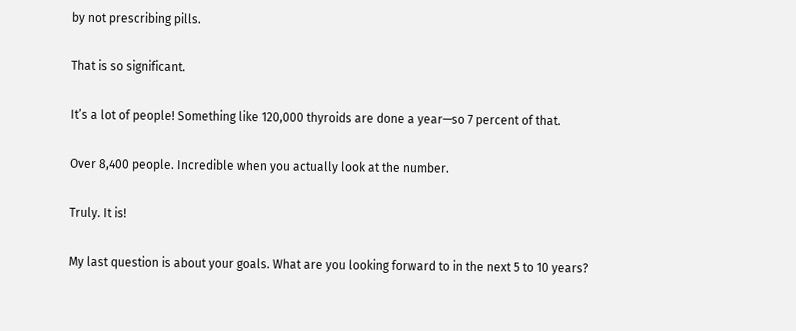by not prescribing pills.

That is so significant.

It’s a lot of people! Something like 120,000 thyroids are done a year—so 7 percent of that.

Over 8,400 people. Incredible when you actually look at the number.

Truly. It is!

My last question is about your goals. What are you looking forward to in the next 5 to 10 years?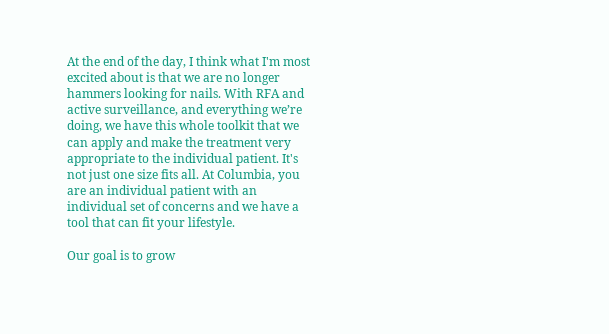At the end of the day, I think what I'm most excited about is that we are no longer hammers looking for nails. With RFA and active surveillance, and everything we’re doing, we have this whole toolkit that we can apply and make the treatment very appropriate to the individual patient. It's not just one size fits all. At Columbia, you are an individual patient with an individual set of concerns and we have a tool that can fit your lifestyle.

Our goal is to grow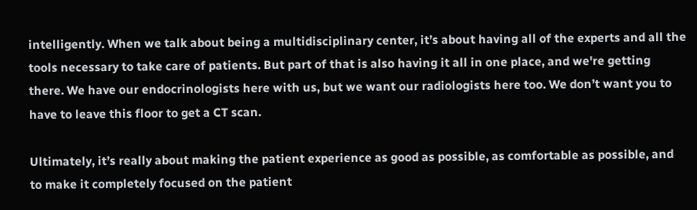intelligently. When we talk about being a multidisciplinary center, it’s about having all of the experts and all the tools necessary to take care of patients. But part of that is also having it all in one place, and we're getting there. We have our endocrinologists here with us, but we want our radiologists here too. We don’t want you to have to leave this floor to get a CT scan.

Ultimately, it’s really about making the patient experience as good as possible, as comfortable as possible, and to make it completely focused on the patient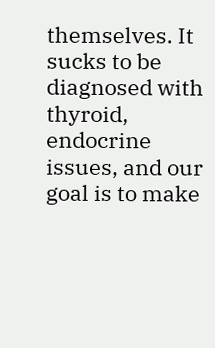themselves. It sucks to be diagnosed with thyroid, endocrine issues, and our goal is to make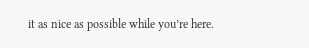it as nice as possible while you’re here.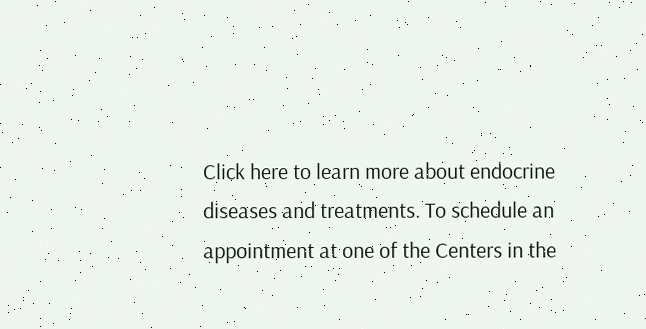Click here to learn more about endocrine diseases and treatments. To schedule an appointment at one of the Centers in the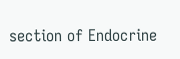section of Endocrine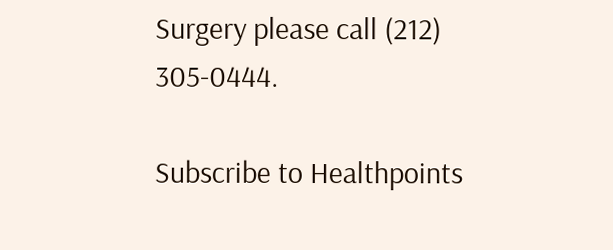Surgery please call (212) 305-0444.

Subscribe to Healthpoints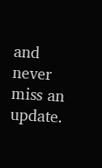and never miss an update.